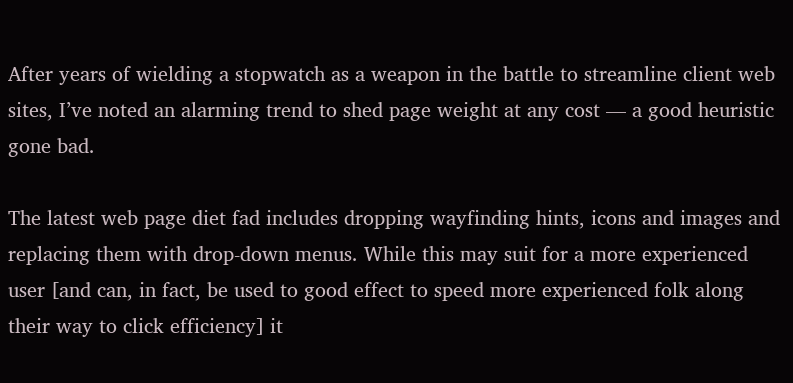After years of wielding a stopwatch as a weapon in the battle to streamline client web sites, I’ve noted an alarming trend to shed page weight at any cost — a good heuristic gone bad.

The latest web page diet fad includes dropping wayfinding hints, icons and images and replacing them with drop-down menus. While this may suit for a more experienced user [and can, in fact, be used to good effect to speed more experienced folk along their way to click efficiency] it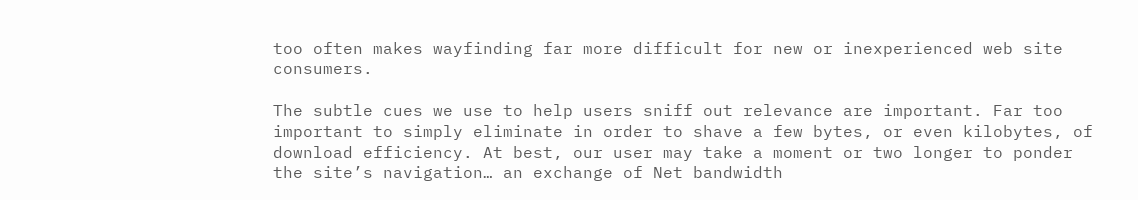too often makes wayfinding far more difficult for new or inexperienced web site consumers.

The subtle cues we use to help users sniff out relevance are important. Far too important to simply eliminate in order to shave a few bytes, or even kilobytes, of download efficiency. At best, our user may take a moment or two longer to ponder the site’s navigation… an exchange of Net bandwidth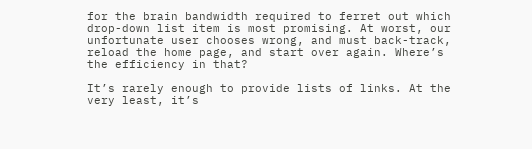for the brain bandwidth required to ferret out which drop-down list item is most promising. At worst, our unfortunate user chooses wrong, and must back-track, reload the home page, and start over again. Where’s the efficiency in that?

It’s rarely enough to provide lists of links. At the very least, it’s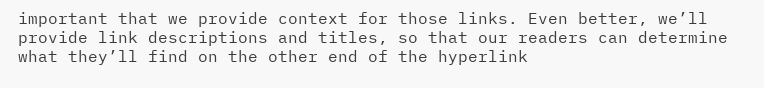important that we provide context for those links. Even better, we’ll provide link descriptions and titles, so that our readers can determine what they’ll find on the other end of the hyperlink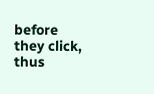before they click, thus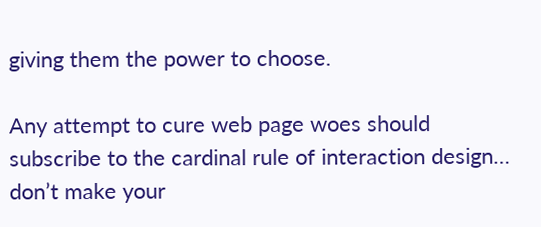giving them the power to choose.

Any attempt to cure web page woes should subscribe to the cardinal rule of interaction design… don’t make your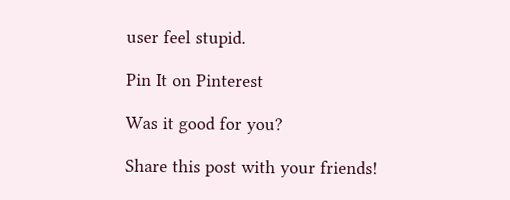user feel stupid.

Pin It on Pinterest

Was it good for you?

Share this post with your friends!